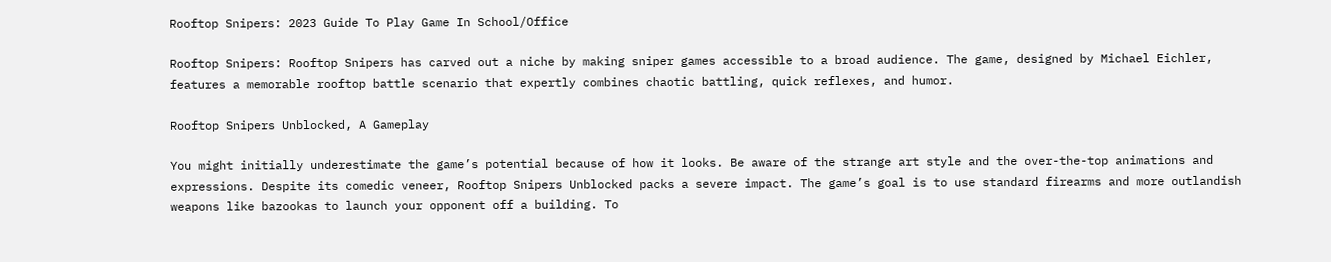Rooftop Snipers: 2023 Guide To Play Game In School/Office

Rooftop Snipers: Rooftop Snipers has carved out a niche by making sniper games accessible to a broad audience. The game, designed by Michael Eichler, features a memorable rooftop battle scenario that expertly combines chaotic battling, quick reflexes, and humor.

Rooftop Snipers Unblocked, A Gameplay

You might initially underestimate the game’s potential because of how it looks. Be aware of the strange art style and the over-the-top animations and expressions. Despite its comedic veneer, Rooftop Snipers Unblocked packs a severe impact. The game’s goal is to use standard firearms and more outlandish weapons like bazookas to launch your opponent off a building. To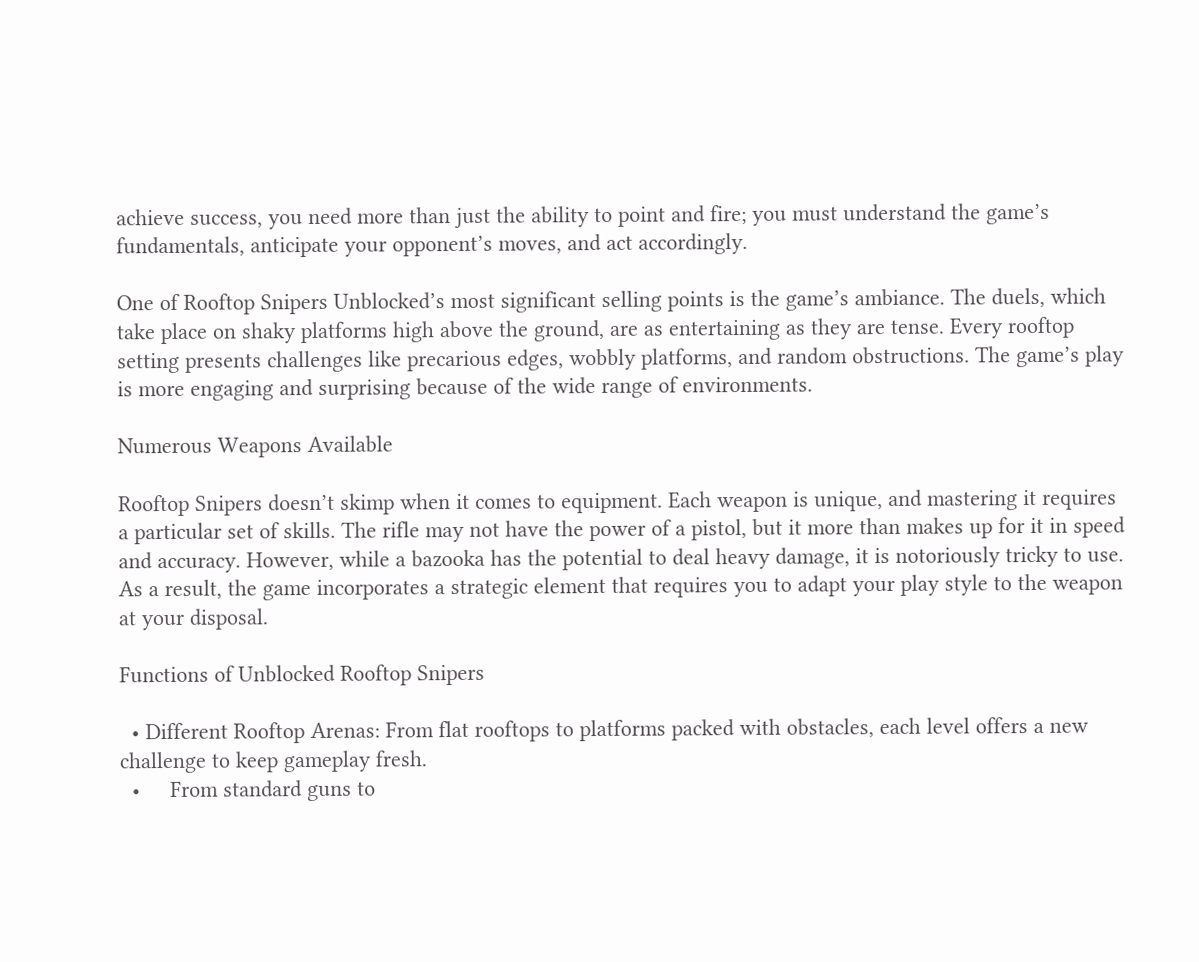achieve success, you need more than just the ability to point and fire; you must understand the game’s fundamentals, anticipate your opponent’s moves, and act accordingly.

One of Rooftop Snipers Unblocked’s most significant selling points is the game’s ambiance. The duels, which take place on shaky platforms high above the ground, are as entertaining as they are tense. Every rooftop setting presents challenges like precarious edges, wobbly platforms, and random obstructions. The game’s play is more engaging and surprising because of the wide range of environments.

Numerous Weapons Available

Rooftop Snipers doesn’t skimp when it comes to equipment. Each weapon is unique, and mastering it requires a particular set of skills. The rifle may not have the power of a pistol, but it more than makes up for it in speed and accuracy. However, while a bazooka has the potential to deal heavy damage, it is notoriously tricky to use. As a result, the game incorporates a strategic element that requires you to adapt your play style to the weapon at your disposal.

Functions of Unblocked Rooftop Snipers

  • Different Rooftop Arenas: From flat rooftops to platforms packed with obstacles, each level offers a new challenge to keep gameplay fresh.
  •     From standard guns to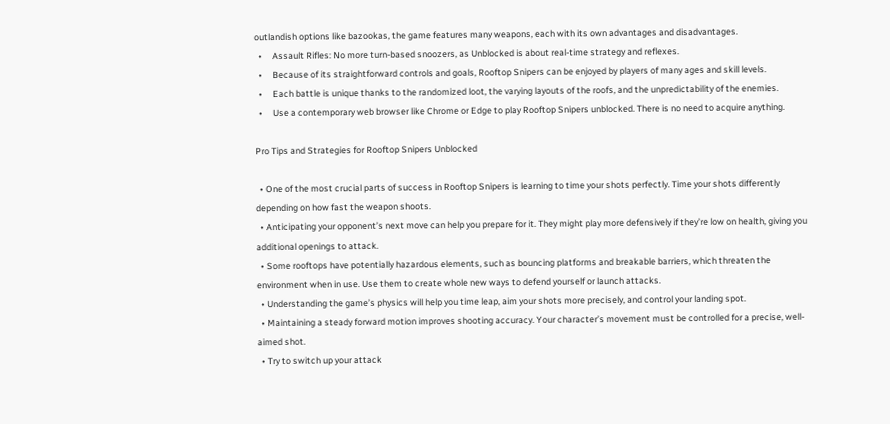outlandish options like bazookas, the game features many weapons, each with its own advantages and disadvantages.
  •     Assault Rifles: No more turn-based snoozers, as Unblocked is about real-time strategy and reflexes.
  •     Because of its straightforward controls and goals, Rooftop Snipers can be enjoyed by players of many ages and skill levels.
  •     Each battle is unique thanks to the randomized loot, the varying layouts of the roofs, and the unpredictability of the enemies.
  •     Use a contemporary web browser like Chrome or Edge to play Rooftop Snipers unblocked. There is no need to acquire anything.

Pro Tips and Strategies for Rooftop Snipers Unblocked

  • One of the most crucial parts of success in Rooftop Snipers is learning to time your shots perfectly. Time your shots differently depending on how fast the weapon shoots.
  • Anticipating your opponent’s next move can help you prepare for it. They might play more defensively if they’re low on health, giving you additional openings to attack.
  • Some rooftops have potentially hazardous elements, such as bouncing platforms and breakable barriers, which threaten the environment when in use. Use them to create whole new ways to defend yourself or launch attacks.
  • Understanding the game’s physics will help you time leap, aim your shots more precisely, and control your landing spot.
  • Maintaining a steady forward motion improves shooting accuracy. Your character’s movement must be controlled for a precise, well-aimed shot.
  • Try to switch up your attack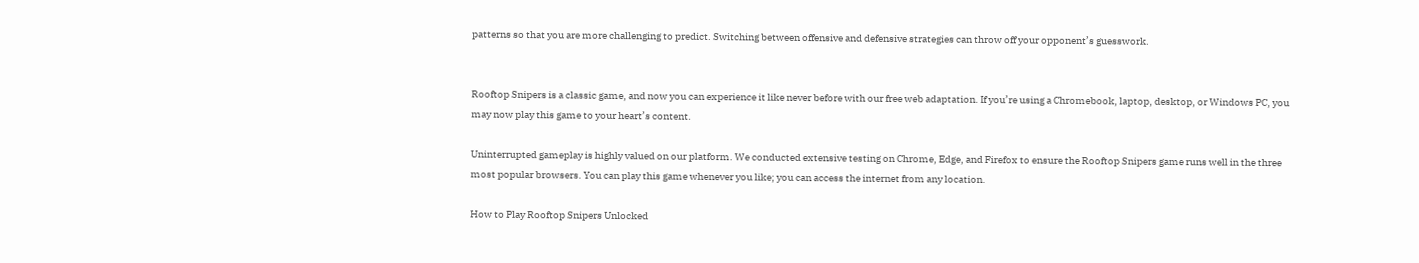patterns so that you are more challenging to predict. Switching between offensive and defensive strategies can throw off your opponent’s guesswork.


Rooftop Snipers is a classic game, and now you can experience it like never before with our free web adaptation. If you’re using a Chromebook, laptop, desktop, or Windows PC, you may now play this game to your heart’s content.

Uninterrupted gameplay is highly valued on our platform. We conducted extensive testing on Chrome, Edge, and Firefox to ensure the Rooftop Snipers game runs well in the three most popular browsers. You can play this game whenever you like; you can access the internet from any location.

How to Play Rooftop Snipers Unlocked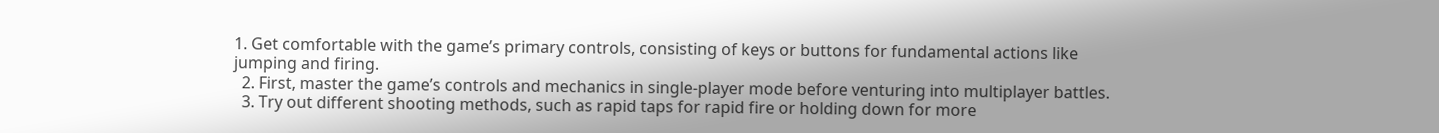1. Get comfortable with the game’s primary controls, consisting of keys or buttons for fundamental actions like jumping and firing.
  2. First, master the game’s controls and mechanics in single-player mode before venturing into multiplayer battles.
  3. Try out different shooting methods, such as rapid taps for rapid fire or holding down for more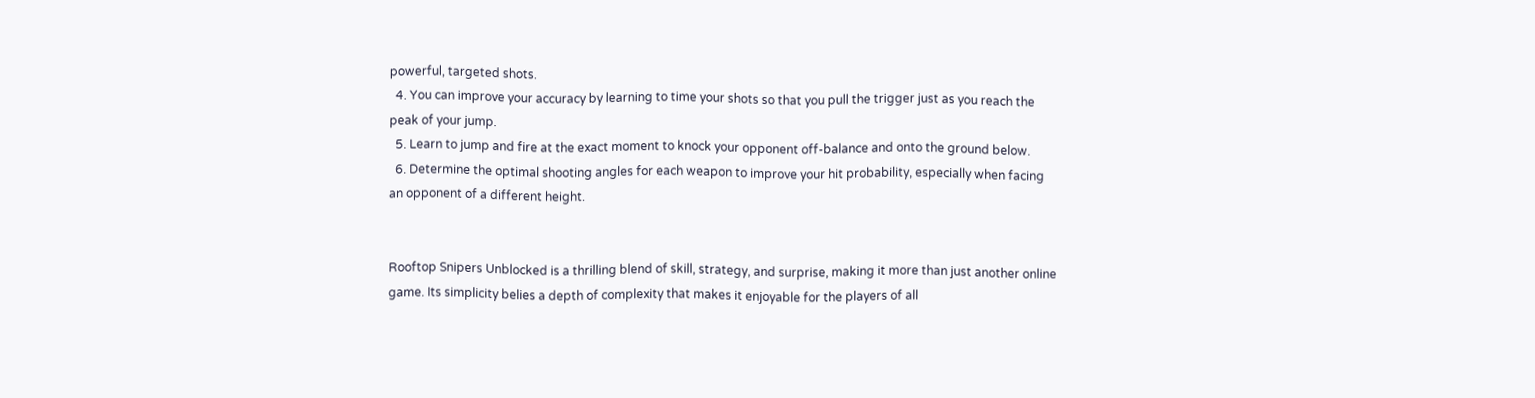powerful, targeted shots.
  4. You can improve your accuracy by learning to time your shots so that you pull the trigger just as you reach the peak of your jump.
  5. Learn to jump and fire at the exact moment to knock your opponent off-balance and onto the ground below.
  6. Determine the optimal shooting angles for each weapon to improve your hit probability, especially when facing an opponent of a different height.


Rooftop Snipers Unblocked is a thrilling blend of skill, strategy, and surprise, making it more than just another online game. Its simplicity belies a depth of complexity that makes it enjoyable for the players of all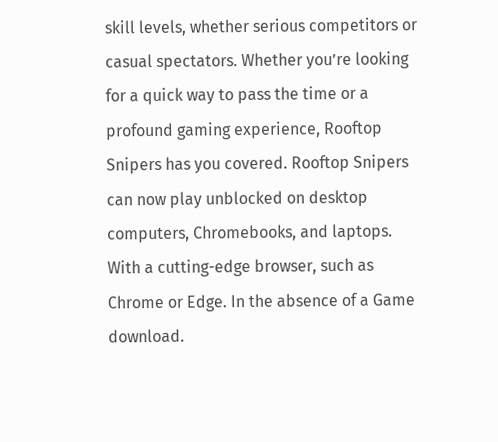skill levels, whether serious competitors or casual spectators. Whether you’re looking for a quick way to pass the time or a profound gaming experience, Rooftop Snipers has you covered. Rooftop Snipers can now play unblocked on desktop computers, Chromebooks, and laptops. With a cutting-edge browser, such as Chrome or Edge. In the absence of a Game download.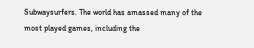Subwaysurfers. The world has amassed many of the most played games, including the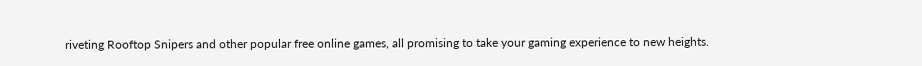riveting Rooftop Snipers and other popular free online games, all promising to take your gaming experience to new heights.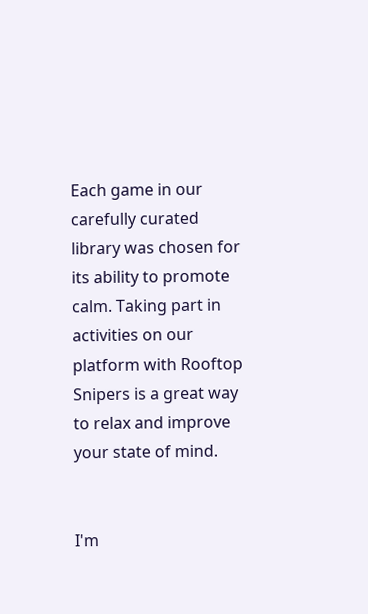Each game in our carefully curated library was chosen for its ability to promote calm. Taking part in activities on our platform with Rooftop Snipers is a great way to relax and improve your state of mind.


I'm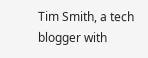Tim Smith, a tech blogger with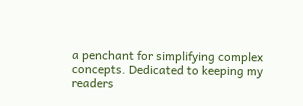a penchant for simplifying complex concepts. Dedicated to keeping my readers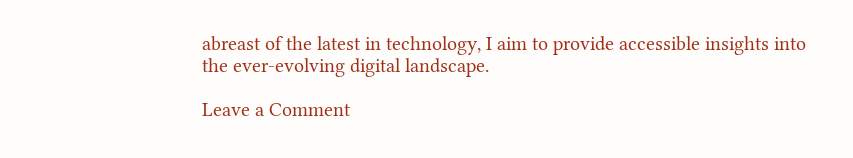abreast of the latest in technology, I aim to provide accessible insights into the ever-evolving digital landscape.

Leave a Comment